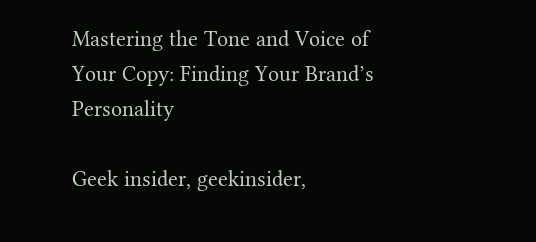Mastering the Tone and Voice of Your Copy: Finding Your Brand’s Personality

Geek insider, geekinsider,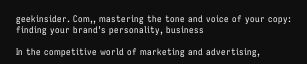geekinsider. Com,, mastering the tone and voice of your copy: finding your brand's personality, business

In the competitive world of marketing and advertising,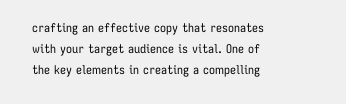crafting an effective copy that resonates with your target audience is vital. One of the key elements in creating a compelling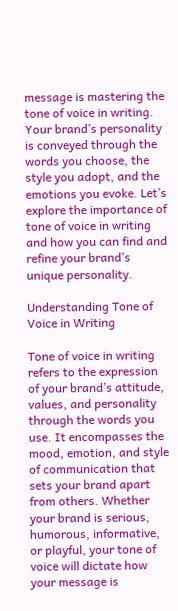message is mastering the tone of voice in writing. Your brand’s personality is conveyed through the words you choose, the style you adopt, and the emotions you evoke. Let’s explore the importance of tone of voice in writing and how you can find and refine your brand’s unique personality.

Understanding Tone of Voice in Writing

Tone of voice in writing refers to the expression of your brand’s attitude, values, and personality through the words you use. It encompasses the mood, emotion, and style of communication that sets your brand apart from others. Whether your brand is serious, humorous, informative, or playful, your tone of voice will dictate how your message is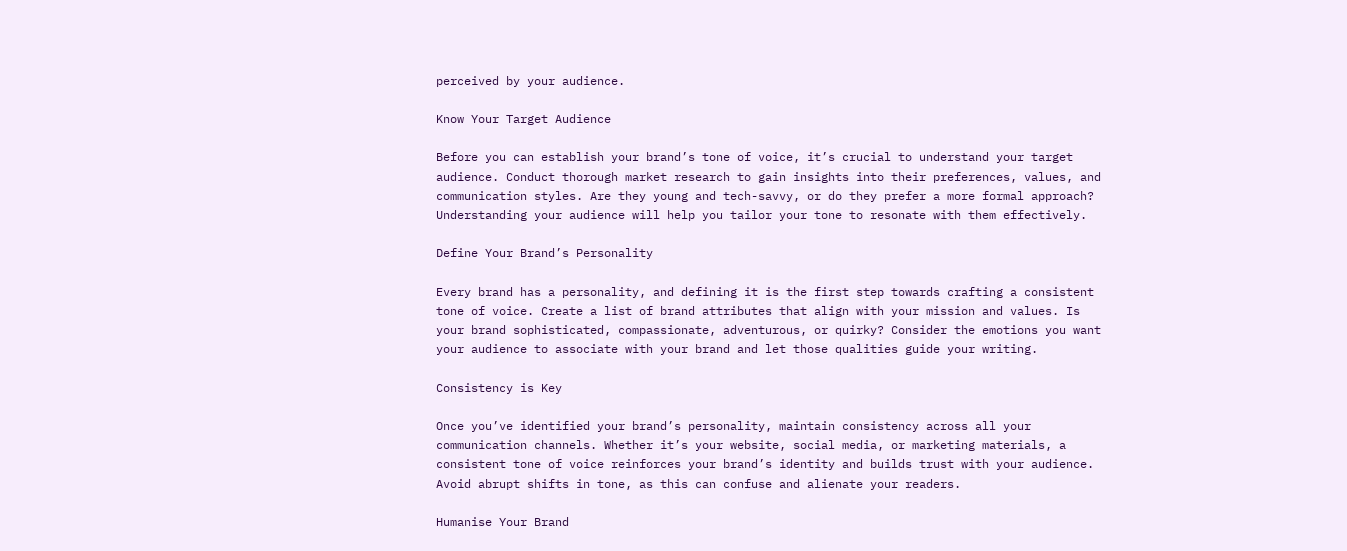perceived by your audience.

Know Your Target Audience

Before you can establish your brand’s tone of voice, it’s crucial to understand your target audience. Conduct thorough market research to gain insights into their preferences, values, and communication styles. Are they young and tech-savvy, or do they prefer a more formal approach? Understanding your audience will help you tailor your tone to resonate with them effectively.

Define Your Brand’s Personality

Every brand has a personality, and defining it is the first step towards crafting a consistent tone of voice. Create a list of brand attributes that align with your mission and values. Is your brand sophisticated, compassionate, adventurous, or quirky? Consider the emotions you want your audience to associate with your brand and let those qualities guide your writing.

Consistency is Key

Once you’ve identified your brand’s personality, maintain consistency across all your communication channels. Whether it’s your website, social media, or marketing materials, a consistent tone of voice reinforces your brand’s identity and builds trust with your audience. Avoid abrupt shifts in tone, as this can confuse and alienate your readers.

Humanise Your Brand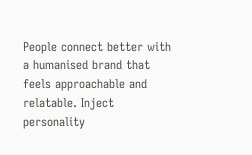People connect better with a humanised brand that feels approachable and relatable. Inject personality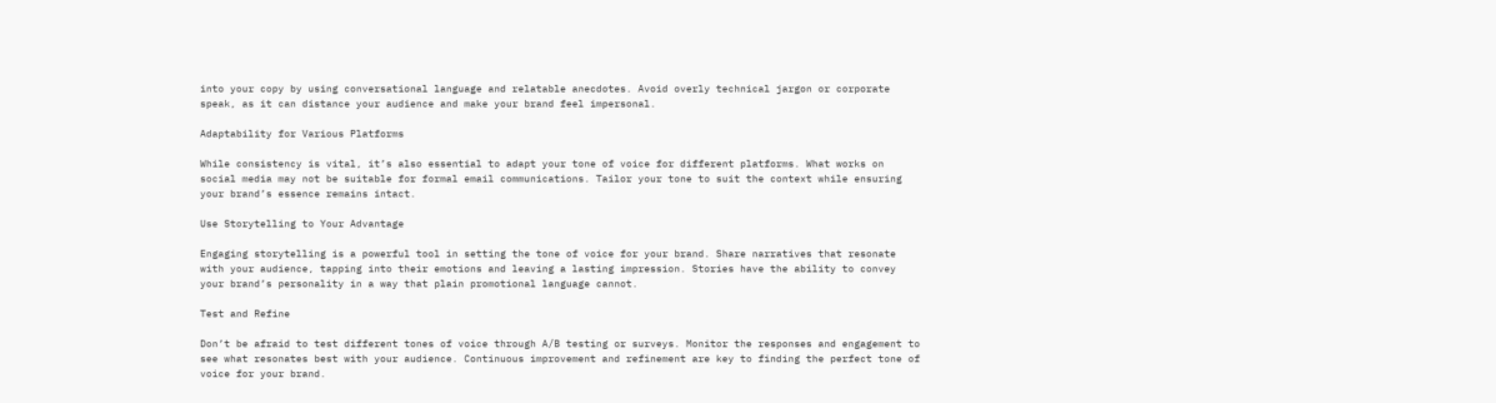into your copy by using conversational language and relatable anecdotes. Avoid overly technical jargon or corporate speak, as it can distance your audience and make your brand feel impersonal.

Adaptability for Various Platforms

While consistency is vital, it’s also essential to adapt your tone of voice for different platforms. What works on social media may not be suitable for formal email communications. Tailor your tone to suit the context while ensuring your brand’s essence remains intact.

Use Storytelling to Your Advantage

Engaging storytelling is a powerful tool in setting the tone of voice for your brand. Share narratives that resonate with your audience, tapping into their emotions and leaving a lasting impression. Stories have the ability to convey your brand’s personality in a way that plain promotional language cannot.

Test and Refine

Don’t be afraid to test different tones of voice through A/B testing or surveys. Monitor the responses and engagement to see what resonates best with your audience. Continuous improvement and refinement are key to finding the perfect tone of voice for your brand.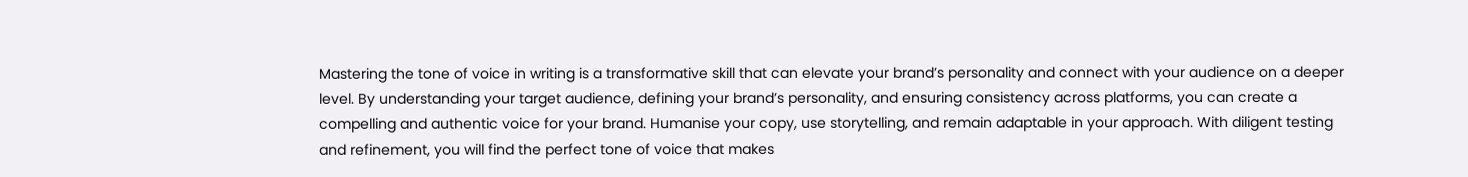Mastering the tone of voice in writing is a transformative skill that can elevate your brand’s personality and connect with your audience on a deeper level. By understanding your target audience, defining your brand’s personality, and ensuring consistency across platforms, you can create a compelling and authentic voice for your brand. Humanise your copy, use storytelling, and remain adaptable in your approach. With diligent testing and refinement, you will find the perfect tone of voice that makes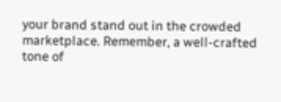your brand stand out in the crowded marketplace. Remember, a well-crafted tone of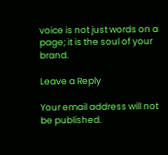voice is not just words on a page; it is the soul of your brand.

Leave a Reply

Your email address will not be published.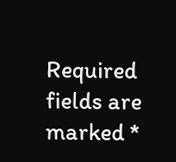Required fields are marked *